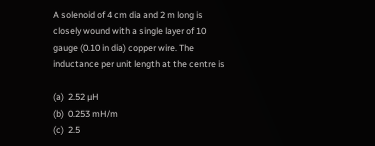A solenoid of 4 cm dia and 2 m long is closely wound with a single layer of 10 gauge (0.10 in dia) copper wire. The inductance per unit length at the centre is

(a)  2.52 µH
(b)  0.253 mH/m
(c)  2.5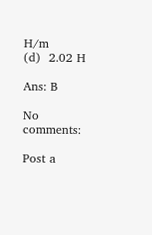H/m
(d)  2.02 H

Ans: B

No comments:

Post a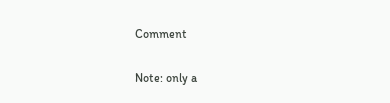Comment

Note: only a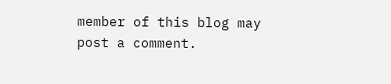member of this blog may post a comment.